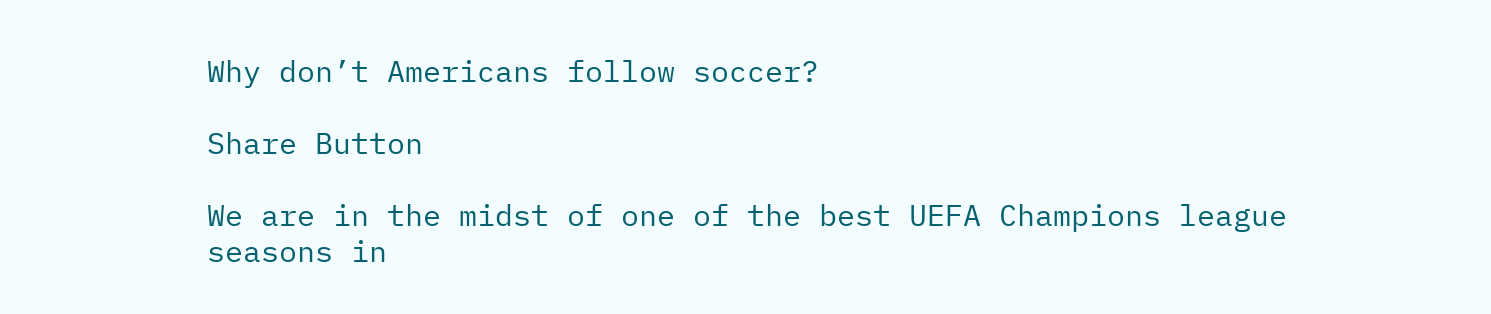Why don’t Americans follow soccer?

Share Button

We are in the midst of one of the best UEFA Champions league seasons in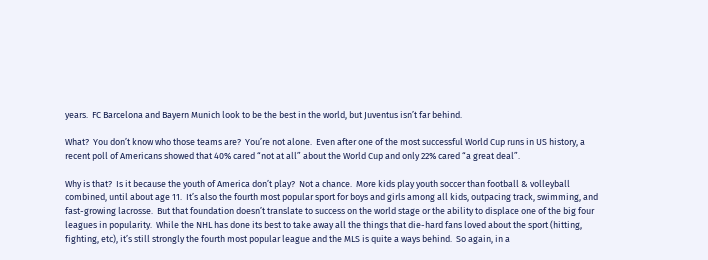years.  FC Barcelona and Bayern Munich look to be the best in the world, but Juventus isn’t far behind.

What?  You don’t know who those teams are?  You’re not alone.  Even after one of the most successful World Cup runs in US history, a recent poll of Americans showed that 40% cared “not at all” about the World Cup and only 22% cared “a great deal”.

Why is that?  Is it because the youth of America don’t play?  Not a chance.  More kids play youth soccer than football & volleyball combined, until about age 11.  It’s also the fourth most popular sport for boys and girls among all kids, outpacing track, swimming, and fast-growing lacrosse.  But that foundation doesn’t translate to success on the world stage or the ability to displace one of the big four leagues in popularity.  While the NHL has done its best to take away all the things that die-hard fans loved about the sport (hitting, fighting, etc), it’s still strongly the fourth most popular league and the MLS is quite a ways behind.  So again, in a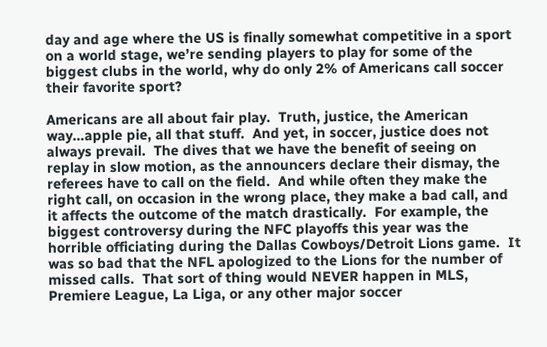day and age where the US is finally somewhat competitive in a sport on a world stage, we’re sending players to play for some of the biggest clubs in the world, why do only 2% of Americans call soccer their favorite sport?

Americans are all about fair play.  Truth, justice, the American way…apple pie, all that stuff.  And yet, in soccer, justice does not always prevail.  The dives that we have the benefit of seeing on replay in slow motion, as the announcers declare their dismay, the referees have to call on the field.  And while often they make the right call, on occasion in the wrong place, they make a bad call, and it affects the outcome of the match drastically.  For example, the biggest controversy during the NFC playoffs this year was the horrible officiating during the Dallas Cowboys/Detroit Lions game.  It was so bad that the NFL apologized to the Lions for the number of missed calls.  That sort of thing would NEVER happen in MLS, Premiere League, La Liga, or any other major soccer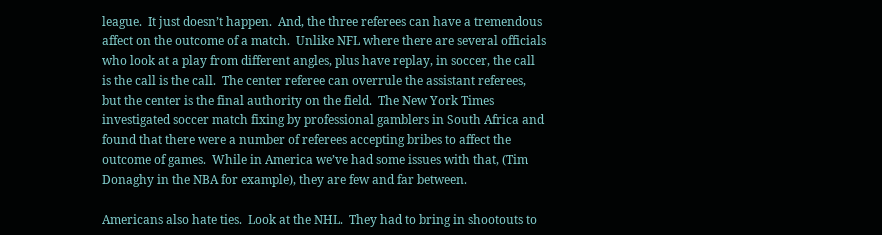league.  It just doesn’t happen.  And, the three referees can have a tremendous affect on the outcome of a match.  Unlike NFL where there are several officials who look at a play from different angles, plus have replay, in soccer, the call is the call is the call.  The center referee can overrule the assistant referees, but the center is the final authority on the field.  The New York Times investigated soccer match fixing by professional gamblers in South Africa and found that there were a number of referees accepting bribes to affect the outcome of games.  While in America we’ve had some issues with that, (Tim Donaghy in the NBA for example), they are few and far between.

Americans also hate ties.  Look at the NHL.  They had to bring in shootouts to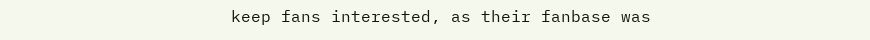keep fans interested, as their fanbase was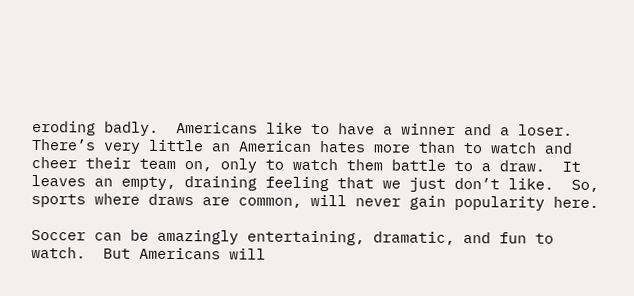eroding badly.  Americans like to have a winner and a loser.  There’s very little an American hates more than to watch and cheer their team on, only to watch them battle to a draw.  It leaves an empty, draining feeling that we just don’t like.  So, sports where draws are common, will never gain popularity here.

Soccer can be amazingly entertaining, dramatic, and fun to watch.  But Americans will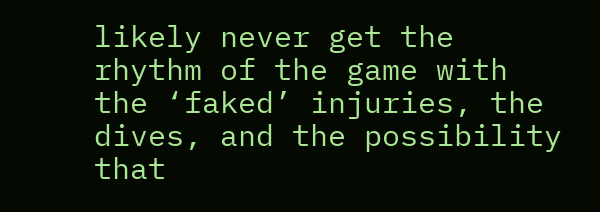likely never get the rhythm of the game with the ‘faked’ injuries, the dives, and the possibility that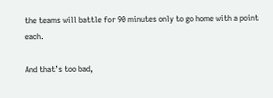the teams will battle for 90 minutes only to go home with a point each.

And that’s too bad,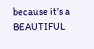because it’s a BEAUTIFUL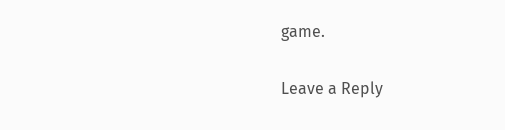game.

Leave a Reply